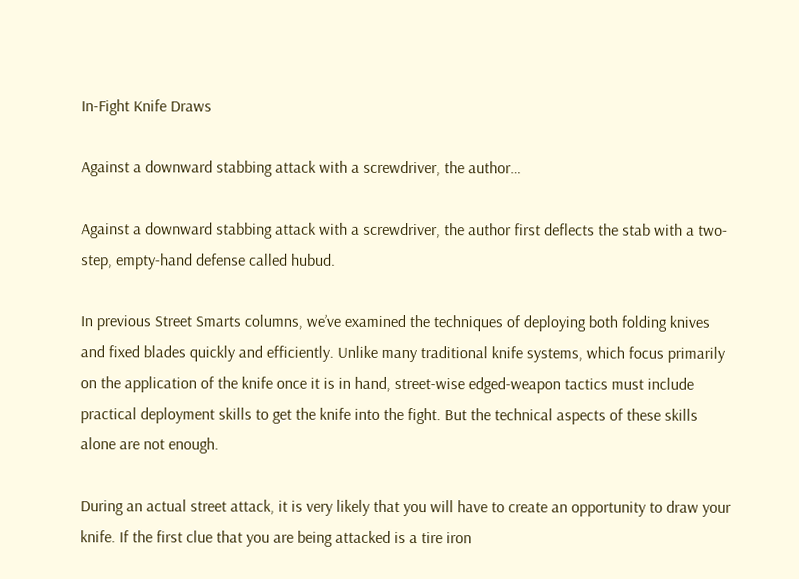In-Fight Knife Draws

Against a downward stabbing attack with a screwdriver, the author…

Against a downward stabbing attack with a screwdriver, the author first deflects the stab with a two-step, empty-hand defense called hubud.

In previous Street Smarts columns, we’ve examined the techniques of deploying both folding knives and fixed blades quickly and efficiently. Unlike many traditional knife systems, which focus primarily on the application of the knife once it is in hand, street-wise edged-weapon tactics must include practical deployment skills to get the knife into the fight. But the technical aspects of these skills alone are not enough.

During an actual street attack, it is very likely that you will have to create an opportunity to draw your knife. If the first clue that you are being attacked is a tire iron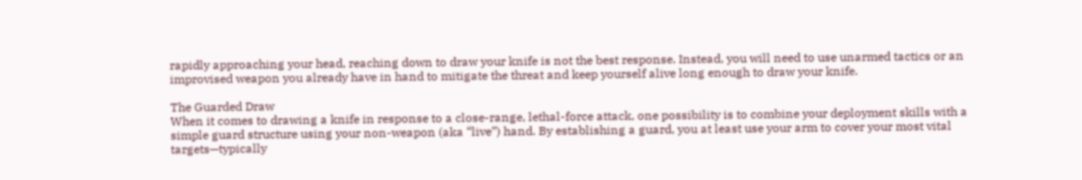rapidly approaching your head, reaching down to draw your knife is not the best response. Instead, you will need to use unarmed tactics or an improvised weapon you already have in hand to mitigate the threat and keep yourself alive long enough to draw your knife.

The Guarded Draw
When it comes to drawing a knife in response to a close-range, lethal-force attack, one possibility is to combine your deployment skills with a simple guard structure using your non-weapon (aka “live”) hand. By establishing a guard, you at least use your arm to cover your most vital targets—typically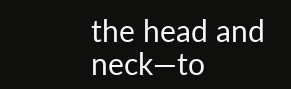the head and neck—to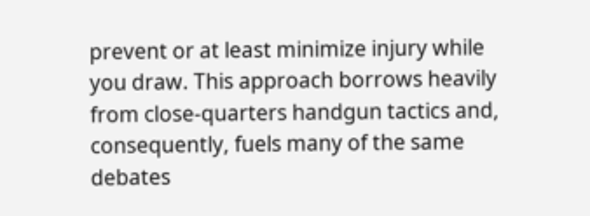prevent or at least minimize injury while you draw. This approach borrows heavily from close-quarters handgun tactics and, consequently, fuels many of the same debates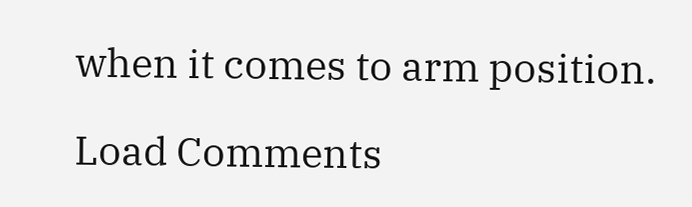when it comes to arm position.

Load Comments